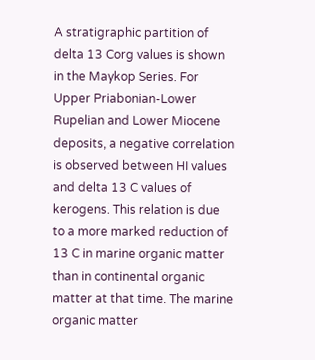A stratigraphic partition of delta 13 Corg values is shown in the Maykop Series. For Upper Priabonian-Lower Rupelian and Lower Miocene deposits, a negative correlation is observed between HI values and delta 13 C values of kerogens. This relation is due to a more marked reduction of 13 C in marine organic matter than in continental organic matter at that time. The marine organic matter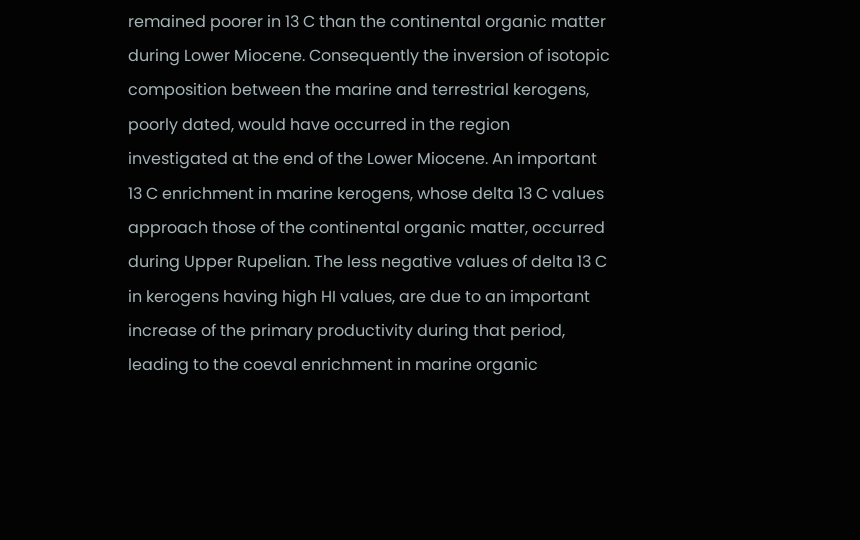remained poorer in 13 C than the continental organic matter during Lower Miocene. Consequently the inversion of isotopic composition between the marine and terrestrial kerogens, poorly dated, would have occurred in the region investigated at the end of the Lower Miocene. An important 13 C enrichment in marine kerogens, whose delta 13 C values approach those of the continental organic matter, occurred during Upper Rupelian. The less negative values of delta 13 C in kerogens having high HI values, are due to an important increase of the primary productivity during that period, leading to the coeval enrichment in marine organic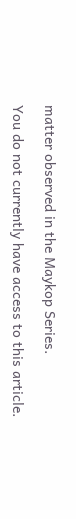matter observed in the Maykop Series.

You do not currently have access to this article.